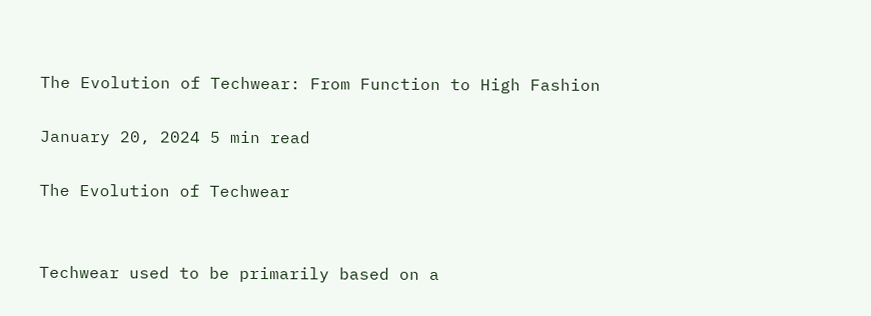The Evolution of Techwear: From Function to High Fashion

January 20, 2024 5 min read

The Evolution of Techwear


Techwear used to be primarily based on a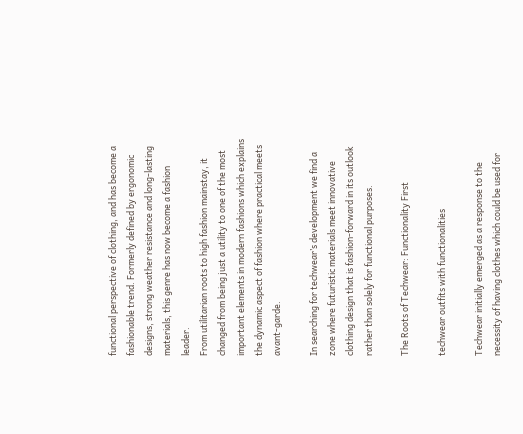functional perspective of clothing, and has become a fashionable trend. Formerly defined by ergonomic designs, strong weather resistance and long-lasting materials, this genre has now become a fashion leader.
From utilitarian roots to high fashion mainstay, it changed from being just a utility to one of the most important elements in modern fashions which explains the dynamic aspect of fashion where practical meets avant-garde.

In searching for techwear’s development we find a zone where futuristic materials meet innovative clothing design that is fashion-forward in its outlook rather than solely for functional purposes.

The Roots of Techwear: Functionality First

techwear outfits with functionalities

Techwear initially emerged as a response to the necessity of having clothes which could be used for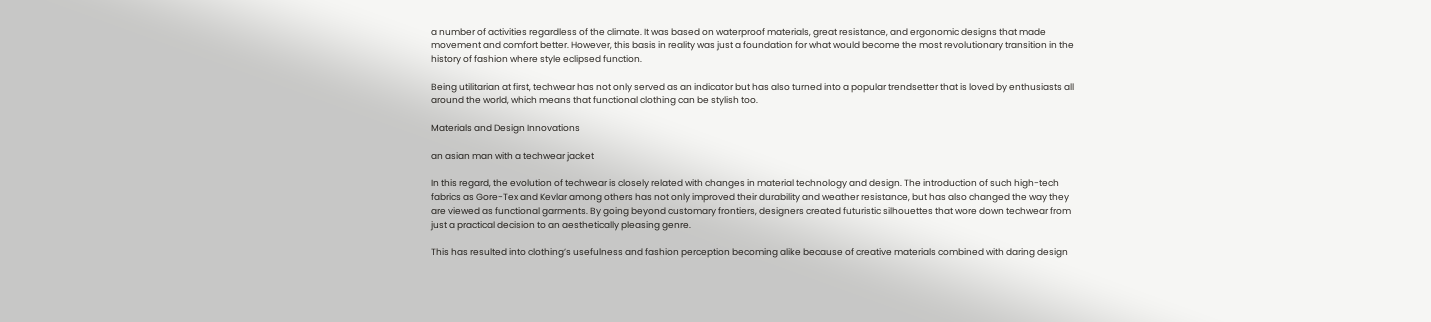a number of activities regardless of the climate. It was based on waterproof materials, great resistance, and ergonomic designs that made movement and comfort better. However, this basis in reality was just a foundation for what would become the most revolutionary transition in the history of fashion where style eclipsed function.

Being utilitarian at first, techwear has not only served as an indicator but has also turned into a popular trendsetter that is loved by enthusiasts all around the world, which means that functional clothing can be stylish too.

Materials and Design Innovations

an asian man with a techwear jacket

In this regard, the evolution of techwear is closely related with changes in material technology and design. The introduction of such high-tech fabrics as Gore-Tex and Kevlar among others has not only improved their durability and weather resistance, but has also changed the way they are viewed as functional garments. By going beyond customary frontiers, designers created futuristic silhouettes that wore down techwear from just a practical decision to an aesthetically pleasing genre.

This has resulted into clothing’s usefulness and fashion perception becoming alike because of creative materials combined with daring design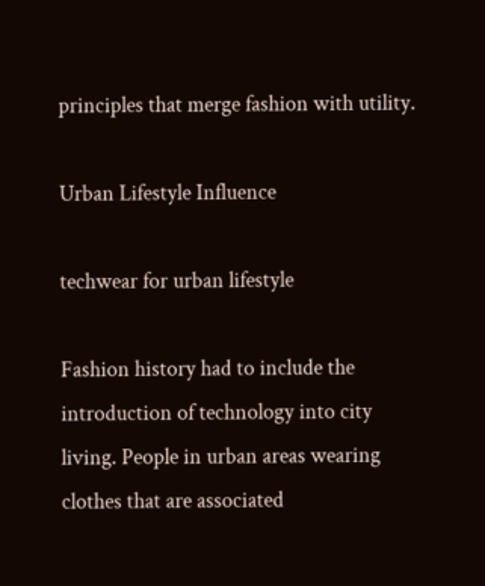principles that merge fashion with utility.

Urban Lifestyle Influence

techwear for urban lifestyle

Fashion history had to include the introduction of technology into city living. People in urban areas wearing clothes that are associated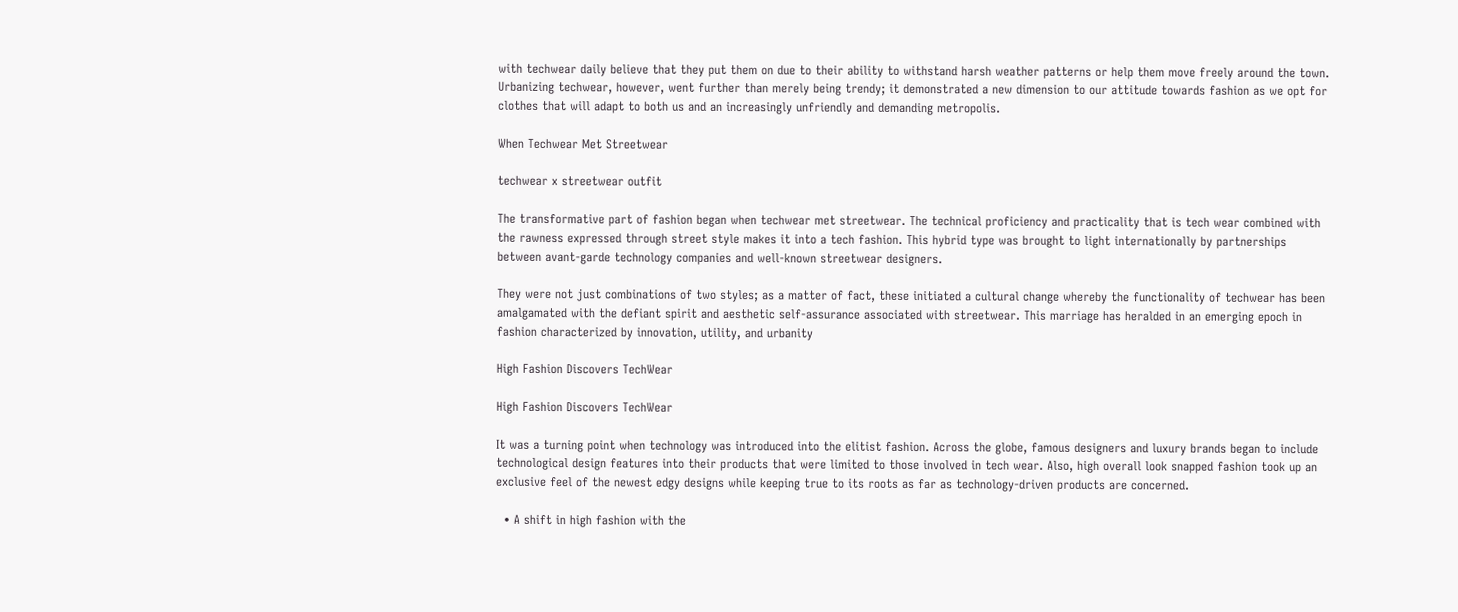with techwear daily believe that they put them on due to their ability to withstand harsh weather patterns or help them move freely around the town. Urbanizing techwear, however, went further than merely being trendy; it demonstrated a new dimension to our attitude towards fashion as we opt for clothes that will adapt to both us and an increasingly unfriendly and demanding metropolis.

When Techwear Met Streetwear

techwear x streetwear outfit

The transformative part of fashion began when techwear met streetwear. The technical proficiency and practicality that is tech wear combined with the rawness expressed through street style makes it into a tech fashion. This hybrid type was brought to light internationally by partnerships between avant-garde technology companies and well-known streetwear designers.

They were not just combinations of two styles; as a matter of fact, these initiated a cultural change whereby the functionality of techwear has been amalgamated with the defiant spirit and aesthetic self-assurance associated with streetwear. This marriage has heralded in an emerging epoch in fashion characterized by innovation, utility, and urbanity

High Fashion Discovers TechWear

High Fashion Discovers TechWear

It was a turning point when technology was introduced into the elitist fashion. Across the globe, famous designers and luxury brands began to include technological design features into their products that were limited to those involved in tech wear. Also, high overall look snapped fashion took up an exclusive feel of the newest edgy designs while keeping true to its roots as far as technology-driven products are concerned.

  • A shift in high fashion with the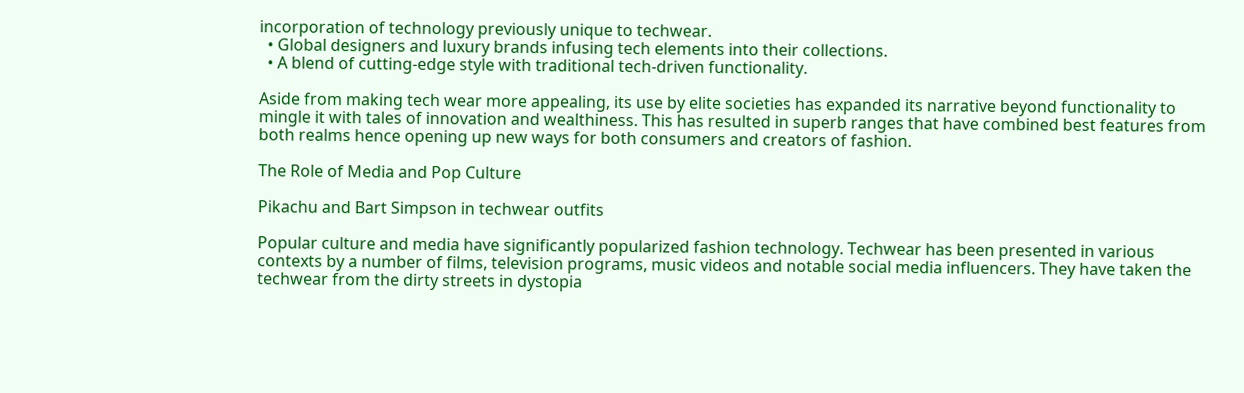incorporation of technology previously unique to techwear.
  • Global designers and luxury brands infusing tech elements into their collections.
  • A blend of cutting-edge style with traditional tech-driven functionality.

Aside from making tech wear more appealing, its use by elite societies has expanded its narrative beyond functionality to mingle it with tales of innovation and wealthiness. This has resulted in superb ranges that have combined best features from both realms hence opening up new ways for both consumers and creators of fashion.

The Role of Media and Pop Culture

Pikachu and Bart Simpson in techwear outfits

Popular culture and media have significantly popularized fashion technology. Techwear has been presented in various contexts by a number of films, television programs, music videos and notable social media influencers. They have taken the techwear from the dirty streets in dystopia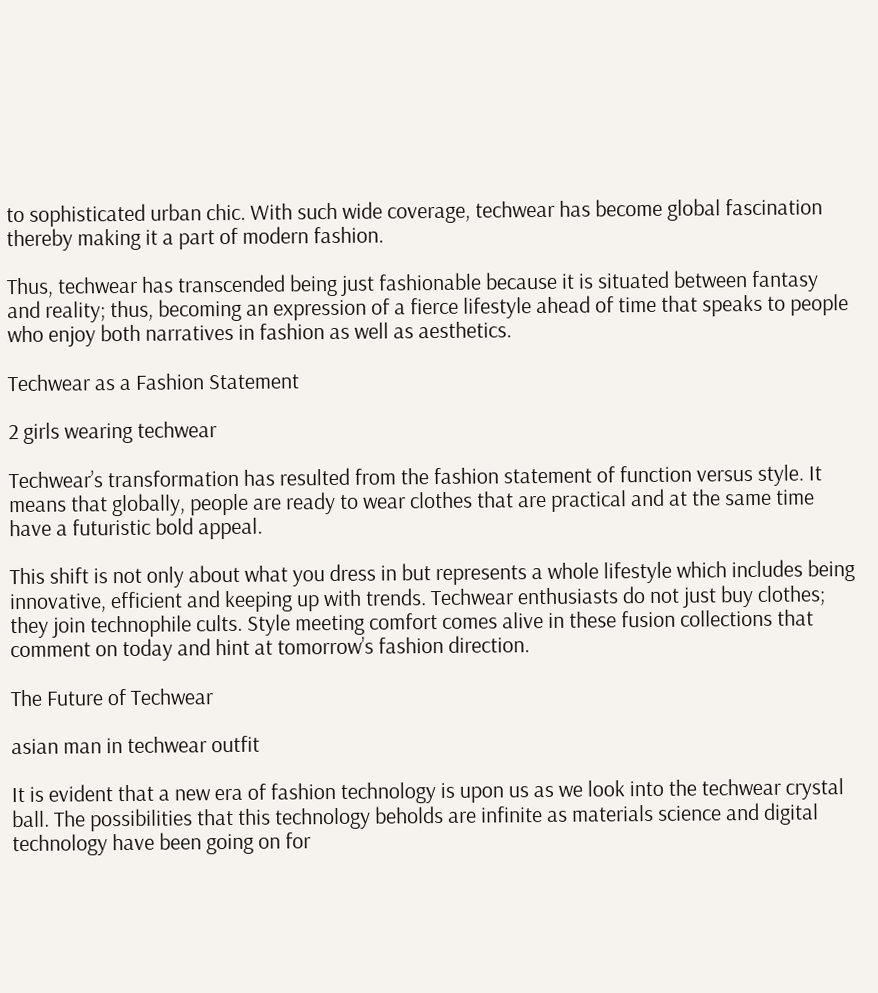to sophisticated urban chic. With such wide coverage, techwear has become global fascination thereby making it a part of modern fashion.

Thus, techwear has transcended being just fashionable because it is situated between fantasy and reality; thus, becoming an expression of a fierce lifestyle ahead of time that speaks to people who enjoy both narratives in fashion as well as aesthetics.

Techwear as a Fashion Statement

2 girls wearing techwear

Techwear’s transformation has resulted from the fashion statement of function versus style. It means that globally, people are ready to wear clothes that are practical and at the same time have a futuristic bold appeal.

This shift is not only about what you dress in but represents a whole lifestyle which includes being innovative, efficient and keeping up with trends. Techwear enthusiasts do not just buy clothes; they join technophile cults. Style meeting comfort comes alive in these fusion collections that comment on today and hint at tomorrow’s fashion direction.

The Future of Techwear

asian man in techwear outfit

It is evident that a new era of fashion technology is upon us as we look into the techwear crystal ball. The possibilities that this technology beholds are infinite as materials science and digital technology have been going on for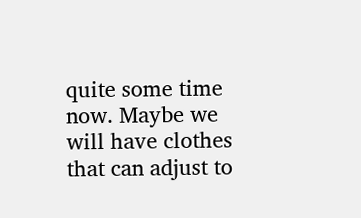quite some time now. Maybe we will have clothes that can adjust to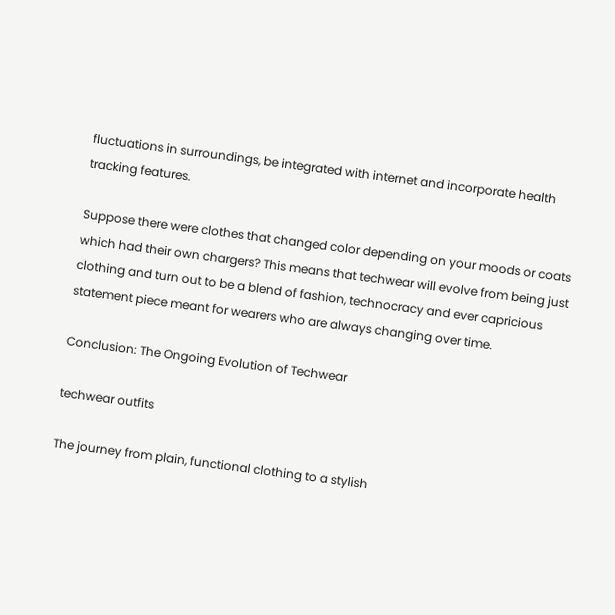fluctuations in surroundings, be integrated with internet and incorporate health tracking features.

Suppose there were clothes that changed color depending on your moods or coats which had their own chargers? This means that techwear will evolve from being just clothing and turn out to be a blend of fashion, technocracy and ever capricious statement piece meant for wearers who are always changing over time.

Conclusion: The Ongoing Evolution of Techwear

techwear outfits

The journey from plain, functional clothing to a stylish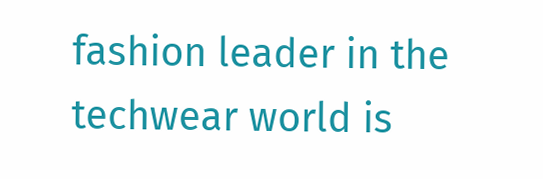fashion leader in the techwear world is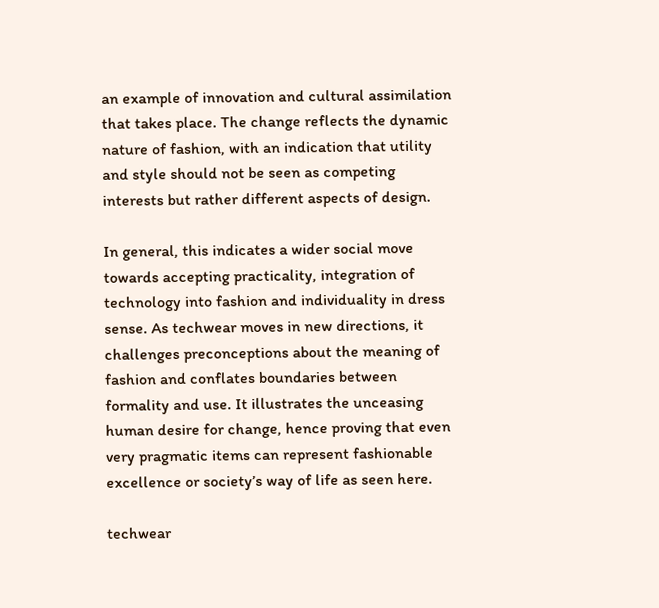an example of innovation and cultural assimilation that takes place. The change reflects the dynamic nature of fashion, with an indication that utility and style should not be seen as competing interests but rather different aspects of design.

In general, this indicates a wider social move towards accepting practicality, integration of technology into fashion and individuality in dress sense. As techwear moves in new directions, it challenges preconceptions about the meaning of fashion and conflates boundaries between formality and use. It illustrates the unceasing human desire for change, hence proving that even very pragmatic items can represent fashionable excellence or society’s way of life as seen here.

techwear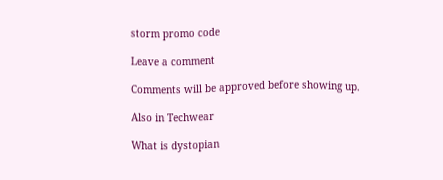storm promo code

Leave a comment

Comments will be approved before showing up.

Also in Techwear

What is dystopian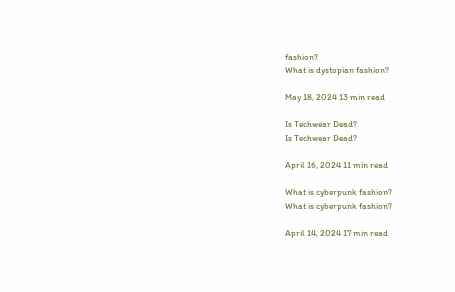fashion?
What is dystopian fashion?

May 18, 2024 13 min read

Is Techwear Dead?
Is Techwear Dead?

April 16, 2024 11 min read

What is cyberpunk fashion?
What is cyberpunk fashion?

April 14, 2024 17 min read